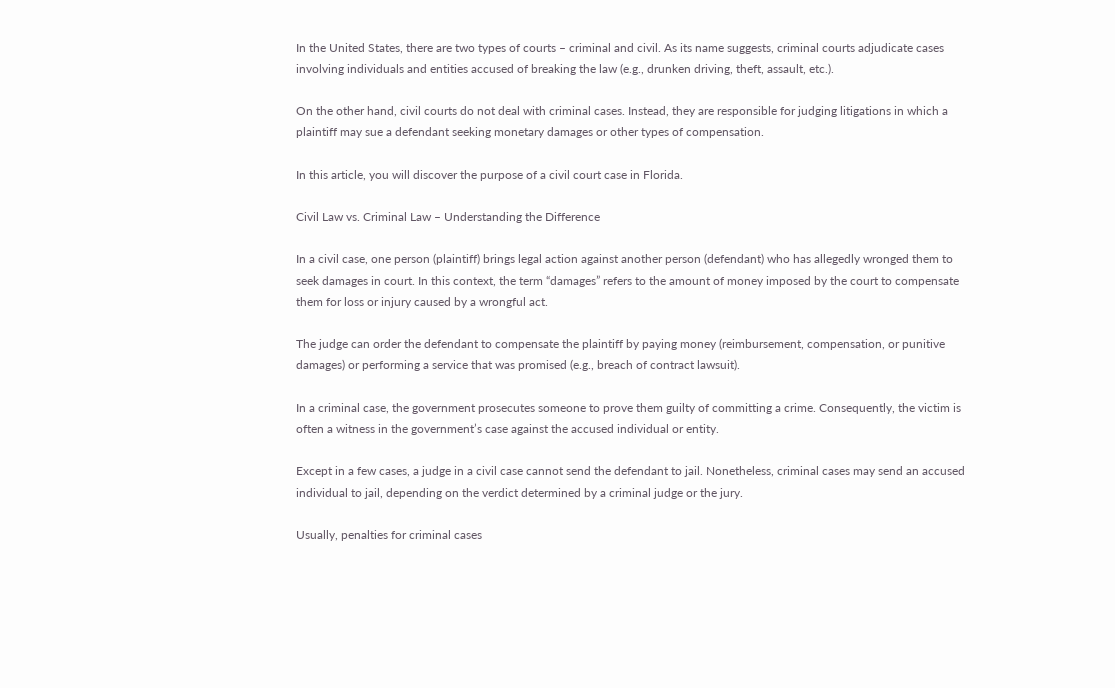In the United States, there are two types of courts – criminal and civil. As its name suggests, criminal courts adjudicate cases involving individuals and entities accused of breaking the law (e.g., drunken driving, theft, assault, etc.).

On the other hand, civil courts do not deal with criminal cases. Instead, they are responsible for judging litigations in which a plaintiff may sue a defendant seeking monetary damages or other types of compensation.

In this article, you will discover the purpose of a civil court case in Florida.

Civil Law vs. Criminal Law – Understanding the Difference

In a civil case, one person (plaintiff) brings legal action against another person (defendant) who has allegedly wronged them to seek damages in court. In this context, the term “damages” refers to the amount of money imposed by the court to compensate them for loss or injury caused by a wrongful act.

The judge can order the defendant to compensate the plaintiff by paying money (reimbursement, compensation, or punitive damages) or performing a service that was promised (e.g., breach of contract lawsuit).

In a criminal case, the government prosecutes someone to prove them guilty of committing a crime. Consequently, the victim is often a witness in the government’s case against the accused individual or entity.

Except in a few cases, a judge in a civil case cannot send the defendant to jail. Nonetheless, criminal cases may send an accused individual to jail, depending on the verdict determined by a criminal judge or the jury.

Usually, penalties for criminal cases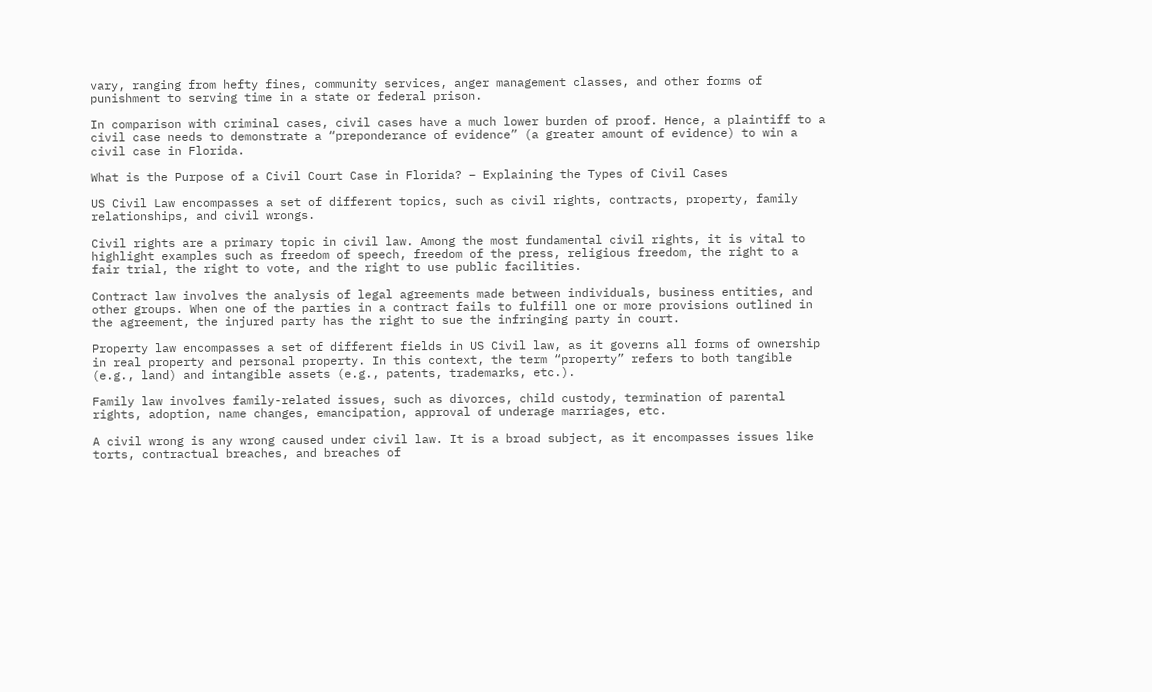vary, ranging from hefty fines, community services, anger management classes, and other forms of punishment to serving time in a state or federal prison.

In comparison with criminal cases, civil cases have a much lower burden of proof. Hence, a plaintiff to a civil case needs to demonstrate a “preponderance of evidence” (a greater amount of evidence) to win a civil case in Florida.

What is the Purpose of a Civil Court Case in Florida? – Explaining the Types of Civil Cases

US Civil Law encompasses a set of different topics, such as civil rights, contracts, property, family relationships, and civil wrongs.

Civil rights are a primary topic in civil law. Among the most fundamental civil rights, it is vital to highlight examples such as freedom of speech, freedom of the press, religious freedom, the right to a fair trial, the right to vote, and the right to use public facilities.

Contract law involves the analysis of legal agreements made between individuals, business entities, and other groups. When one of the parties in a contract fails to fulfill one or more provisions outlined in the agreement, the injured party has the right to sue the infringing party in court.

Property law encompasses a set of different fields in US Civil law, as it governs all forms of ownership in real property and personal property. In this context, the term “property” refers to both tangible (e.g., land) and intangible assets (e.g., patents, trademarks, etc.).

Family law involves family-related issues, such as divorces, child custody, termination of parental rights, adoption, name changes, emancipation, approval of underage marriages, etc.

A civil wrong is any wrong caused under civil law. It is a broad subject, as it encompasses issues like torts, contractual breaches, and breaches of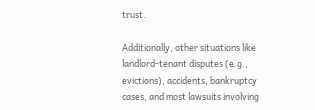trust.

Additionally, other situations like landlord-tenant disputes (e.g., evictions), accidents, bankruptcy cases, and most lawsuits involving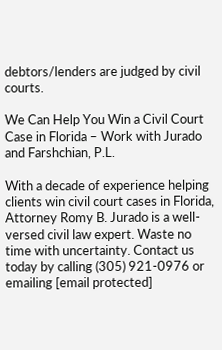debtors/lenders are judged by civil courts.

We Can Help You Win a Civil Court Case in Florida – Work with Jurado and Farshchian, P.L.

With a decade of experience helping clients win civil court cases in Florida, Attorney Romy B. Jurado is a well-versed civil law expert. Waste no time with uncertainty. Contact us today by calling (305) 921-0976 or emailing [email protected]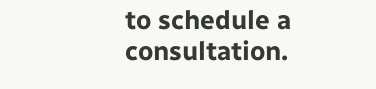to schedule a consultation.